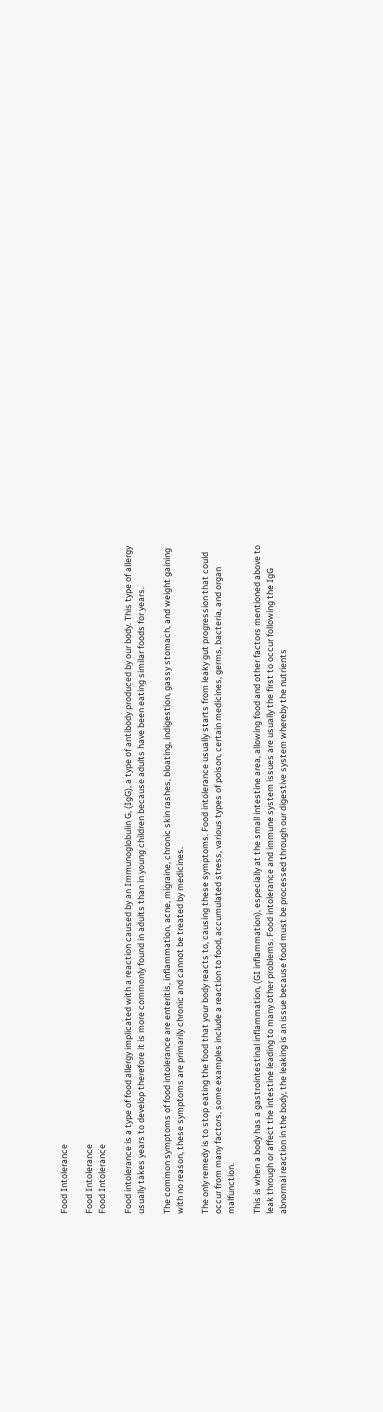Food Intolerance

Food Intolerance
Food Intolerance

Food intolerance is a type of food allergy implicated with a reaction caused by an Immunoglobulin G, (IgG), a type of antibody produced by our body. This type of allergy usually takes years to develop therefore it is more commonly found in adults than in young children because adults have been eating similar foods for years.

The common symptoms of food intolerance are enteritis, inflammation, acne, migraine, chronic skin rashes, bloating, indigestion, gassy stomach, and weight gaining with no reason, these symptoms are primarily chronic and cannot be treated by medicines.

The only remedy is to stop eating the food that your body reacts to, causing these symptoms. Food intolerance usually starts from leaky gut progression that could occur from many factors, some examples include a reaction to food, accumulated stress, various types of poison, certain medicines, germs, bacteria, and organ malfunction.

This is when a body has a gastrointestinal inflammation, (GI inflammation), especially at the small intestine area, allowing food and other factors mentioned above to leak through or affect the intestine leading to many other problems. Food intolerance and immune system issues are usually the first to occur following the IgG abnormal reaction in the body, the leaking is an issue because food must be processed through our digestive system whereby the nutrients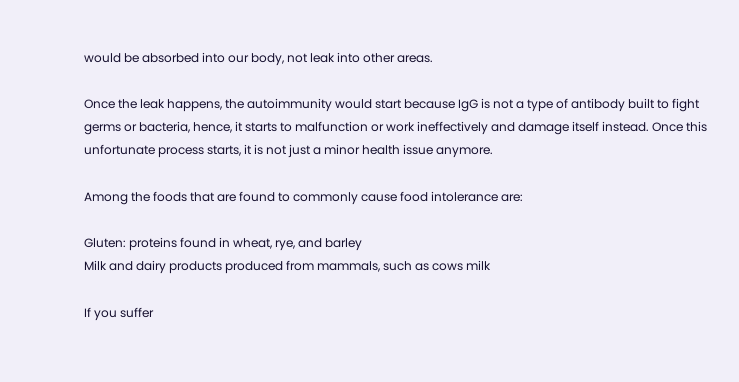would be absorbed into our body, not leak into other areas.

Once the leak happens, the autoimmunity would start because IgG is not a type of antibody built to fight germs or bacteria, hence, it starts to malfunction or work ineffectively and damage itself instead. Once this unfortunate process starts, it is not just a minor health issue anymore.

Among the foods that are found to commonly cause food intolerance are:

Gluten: proteins found in wheat, rye, and barley
Milk and dairy products produced from mammals, such as cows milk

If you suffer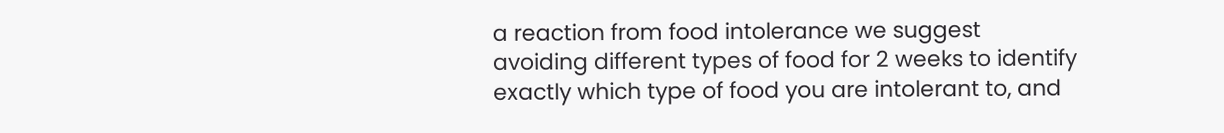a reaction from food intolerance we suggest avoiding different types of food for 2 weeks to identify exactly which type of food you are intolerant to, and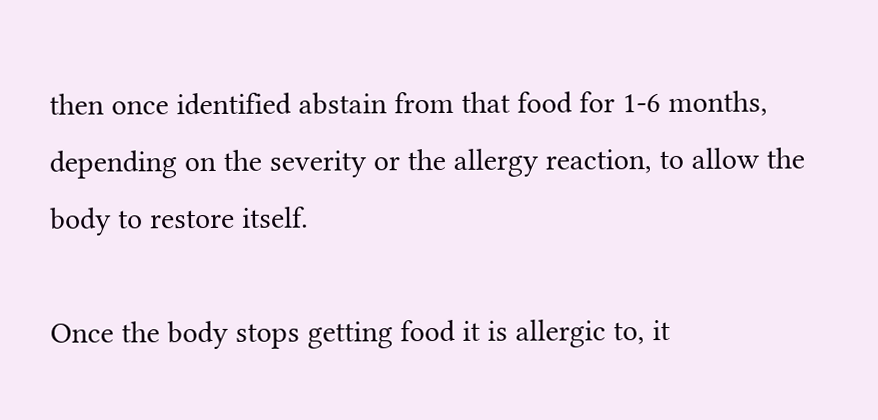then once identified abstain from that food for 1-6 months, depending on the severity or the allergy reaction, to allow the body to restore itself.

Once the body stops getting food it is allergic to, it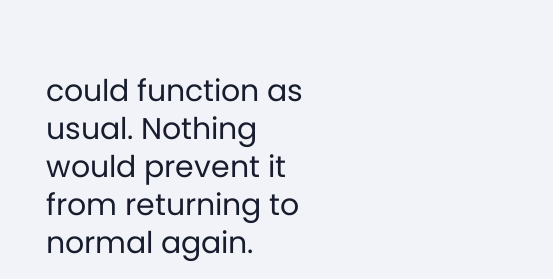could function as usual. Nothing would prevent it from returning to normal again.